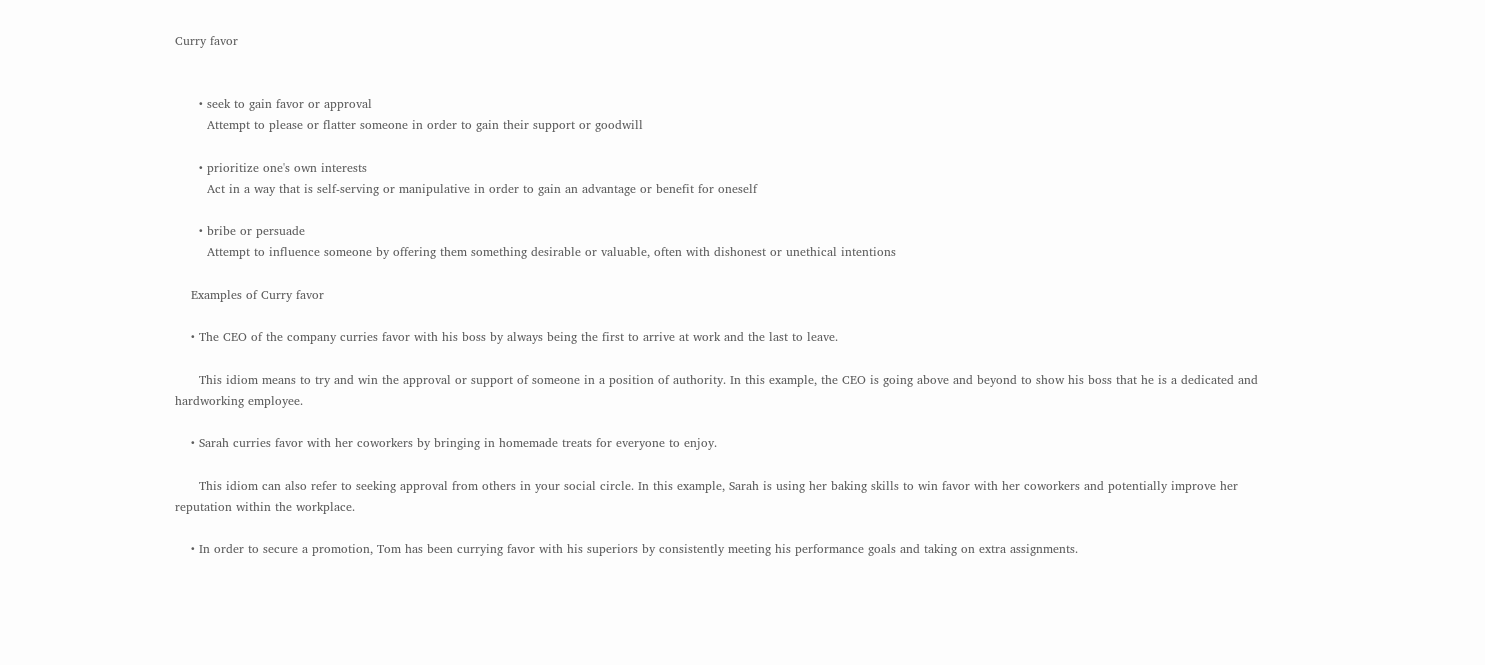Curry favor


      • seek to gain favor or approval
        Attempt to please or flatter someone in order to gain their support or goodwill

      • prioritize one's own interests
        Act in a way that is self-serving or manipulative in order to gain an advantage or benefit for oneself

      • bribe or persuade
        Attempt to influence someone by offering them something desirable or valuable, often with dishonest or unethical intentions

    Examples of Curry favor

    • The CEO of the company curries favor with his boss by always being the first to arrive at work and the last to leave.

      This idiom means to try and win the approval or support of someone in a position of authority. In this example, the CEO is going above and beyond to show his boss that he is a dedicated and hardworking employee.

    • Sarah curries favor with her coworkers by bringing in homemade treats for everyone to enjoy.

      This idiom can also refer to seeking approval from others in your social circle. In this example, Sarah is using her baking skills to win favor with her coworkers and potentially improve her reputation within the workplace.

    • In order to secure a promotion, Tom has been currying favor with his superiors by consistently meeting his performance goals and taking on extra assignments.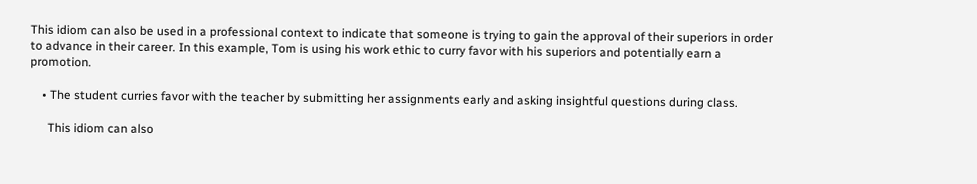This idiom can also be used in a professional context to indicate that someone is trying to gain the approval of their superiors in order to advance in their career. In this example, Tom is using his work ethic to curry favor with his superiors and potentially earn a promotion.

    • The student curries favor with the teacher by submitting her assignments early and asking insightful questions during class.

      This idiom can also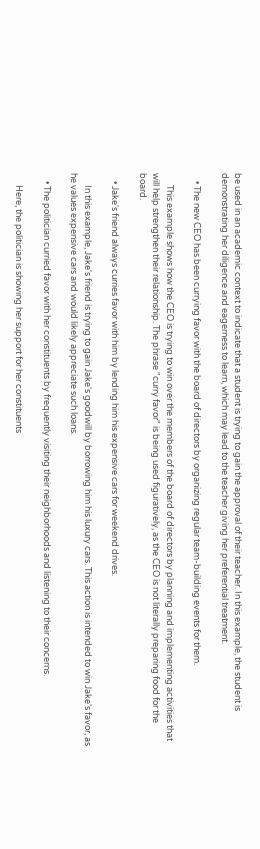be used in an academic context to indicate that a student is trying to gain the approval of their teacher. In this example, the student is demonstrating her diligence and eagerness to learn, which may lead to the teacher giving her preferential treatment.

    • The new CEO has been currying favor with the board of directors by organizing regular team-building events for them.

      This example shows how the CEO is trying to win over the members of the board of directors by planning and implementing activities that will help strengthen their relationship. The phrase "curry favor" is being used figuratively, as the CEO is not literally preparing food for the board.

    • Jake's friend always curries favor with him by lending him his expensive cars for weekend drives.

      In this example, Jake's friend is trying to gain Jake's goodwill by borrowing him his luxury cars. This action is intended to win Jake's favor, as he values expensive cars and would likely appreciate such loans.

    • The politician curried favor with her constituents by frequently visiting their neighborhoods and listening to their concerns.

      Here, the politician is showing her support for her constituents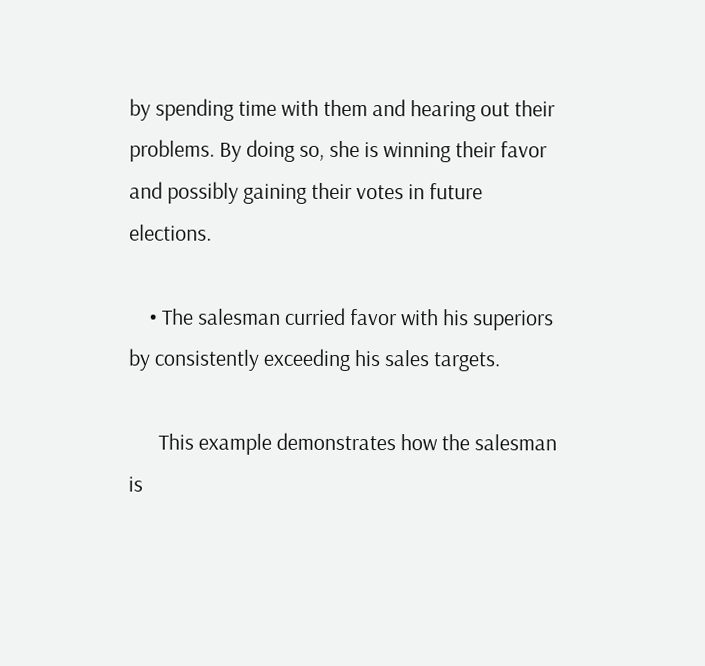by spending time with them and hearing out their problems. By doing so, she is winning their favor and possibly gaining their votes in future elections.

    • The salesman curried favor with his superiors by consistently exceeding his sales targets.

      This example demonstrates how the salesman is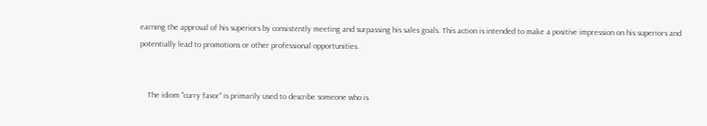earning the approval of his superiors by consistently meeting and surpassing his sales goals. This action is intended to make a positive impression on his superiors and potentially lead to promotions or other professional opportunities.


    The idiom "curry favor" is primarily used to describe someone who is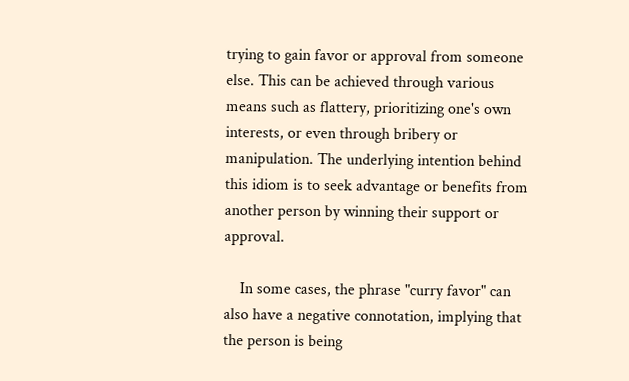trying to gain favor or approval from someone else. This can be achieved through various means such as flattery, prioritizing one's own interests, or even through bribery or manipulation. The underlying intention behind this idiom is to seek advantage or benefits from another person by winning their support or approval.

    In some cases, the phrase "curry favor" can also have a negative connotation, implying that the person is being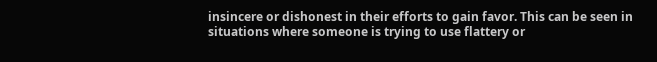insincere or dishonest in their efforts to gain favor. This can be seen in situations where someone is trying to use flattery or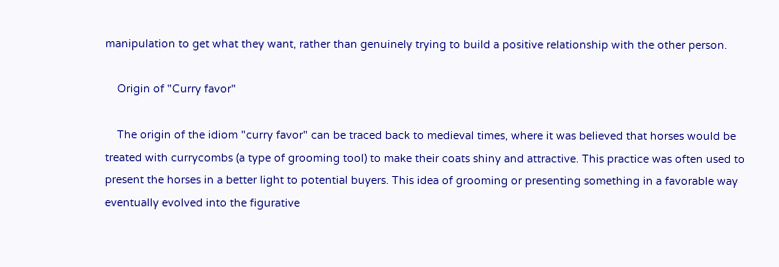manipulation to get what they want, rather than genuinely trying to build a positive relationship with the other person.

    Origin of "Curry favor"

    The origin of the idiom "curry favor" can be traced back to medieval times, where it was believed that horses would be treated with currycombs (a type of grooming tool) to make their coats shiny and attractive. This practice was often used to present the horses in a better light to potential buyers. This idea of grooming or presenting something in a favorable way eventually evolved into the figurative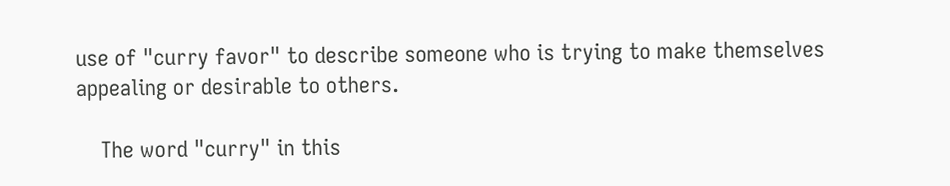use of "curry favor" to describe someone who is trying to make themselves appealing or desirable to others.

    The word "curry" in this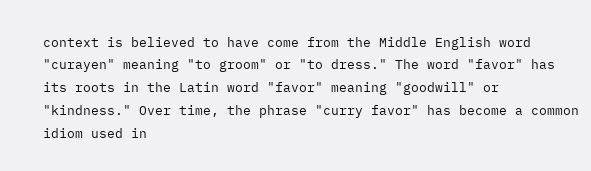context is believed to have come from the Middle English word "curayen" meaning "to groom" or "to dress." The word "favor" has its roots in the Latin word "favor" meaning "goodwill" or "kindness." Over time, the phrase "curry favor" has become a common idiom used in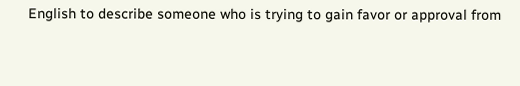English to describe someone who is trying to gain favor or approval from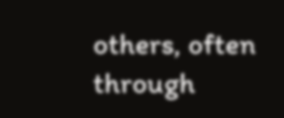others, often through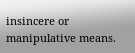insincere or manipulative means.